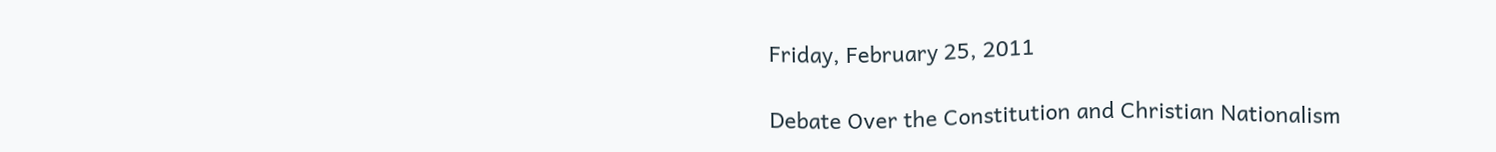Friday, February 25, 2011

Debate Over the Constitution and Christian Nationalism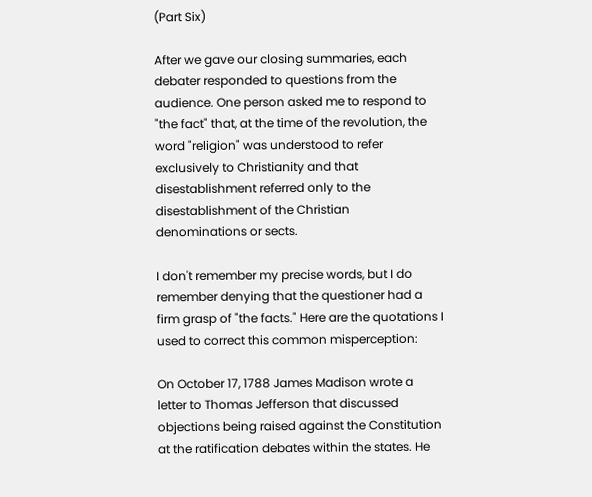(Part Six)

After we gave our closing summaries, each debater responded to questions from the audience. One person asked me to respond to "the fact" that, at the time of the revolution, the word "religion" was understood to refer exclusively to Christianity and that disestablishment referred only to the disestablishment of the Christian denominations or sects.

I don't remember my precise words, but I do remember denying that the questioner had a firm grasp of "the facts." Here are the quotations I used to correct this common misperception:

On October 17, 1788 James Madison wrote a letter to Thomas Jefferson that discussed objections being raised against the Constitution at the ratification debates within the states. He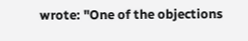wrote: "One of the objections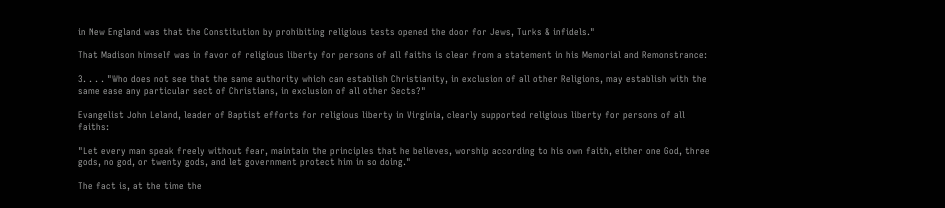in New England was that the Constitution by prohibiting religious tests opened the door for Jews, Turks & infidels."

That Madison himself was in favor of religious liberty for persons of all faiths is clear from a statement in his Memorial and Remonstrance:

3. . . . "Who does not see that the same authority which can establish Christianity, in exclusion of all other Religions, may establish with the same ease any particular sect of Christians, in exclusion of all other Sects?"

Evangelist John Leland, leader of Baptist efforts for religious liberty in Virginia, clearly supported religious liberty for persons of all faiths:

"Let every man speak freely without fear, maintain the principles that he believes, worship according to his own faith, either one God, three gods, no god, or twenty gods, and let government protect him in so doing."

The fact is, at the time the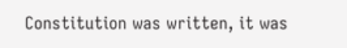Constitution was written, it was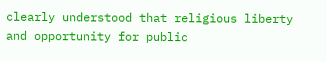clearly understood that religious liberty and opportunity for public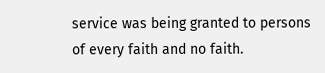service was being granted to persons of every faith and no faith.